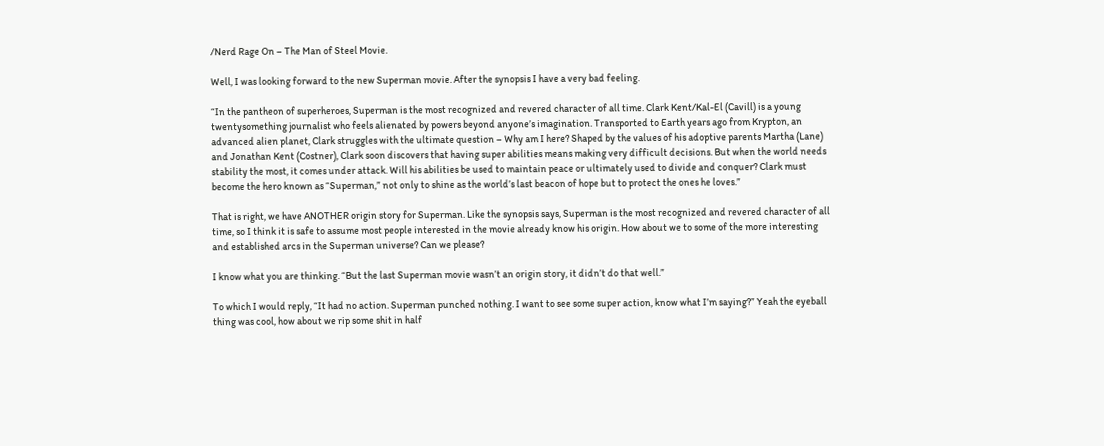/Nerd Rage On – The Man of Steel Movie.

Well, I was looking forward to the new Superman movie. After the synopsis I have a very bad feeling.

“In the pantheon of superheroes, Superman is the most recognized and revered character of all time. Clark Kent/Kal-El (Cavill) is a young twentysomething journalist who feels alienated by powers beyond anyone’s imagination. Transported to Earth years ago from Krypton, an advanced alien planet, Clark struggles with the ultimate question – Why am I here? Shaped by the values of his adoptive parents Martha (Lane) and Jonathan Kent (Costner), Clark soon discovers that having super abilities means making very difficult decisions. But when the world needs stability the most, it comes under attack. Will his abilities be used to maintain peace or ultimately used to divide and conquer? Clark must become the hero known as “Superman,” not only to shine as the world’s last beacon of hope but to protect the ones he loves.”

That is right, we have ANOTHER origin story for Superman. Like the synopsis says, Superman is the most recognized and revered character of all time, so I think it is safe to assume most people interested in the movie already know his origin. How about we to some of the more interesting and established arcs in the Superman universe? Can we please?

I know what you are thinking. “But the last Superman movie wasn’t an origin story, it didn’t do that well.”

To which I would reply, “It had no action. Superman punched nothing. I want to see some super action, know what I’m saying?” Yeah the eyeball thing was cool, how about we rip some shit in half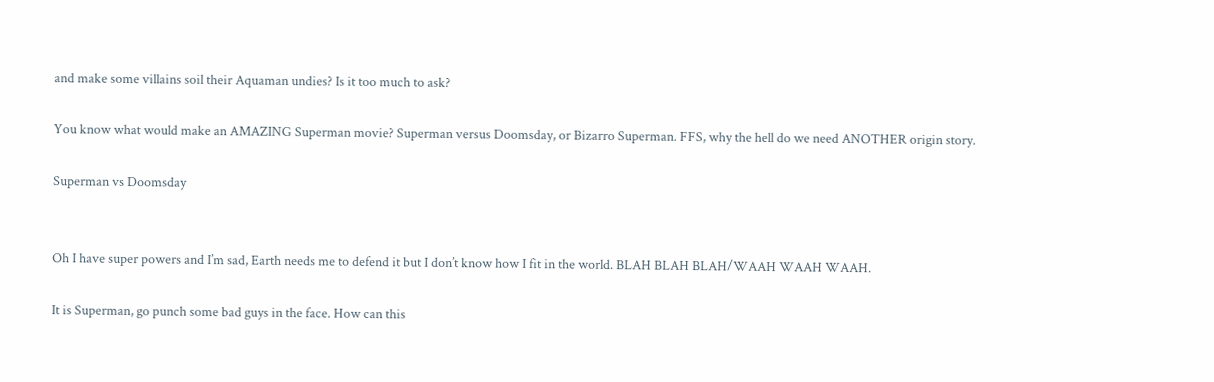and make some villains soil their Aquaman undies? Is it too much to ask?

You know what would make an AMAZING Superman movie? Superman versus Doomsday, or Bizarro Superman. FFS, why the hell do we need ANOTHER origin story.

Superman vs Doomsday


Oh I have super powers and I’m sad, Earth needs me to defend it but I don’t know how I fit in the world. BLAH BLAH BLAH/WAAH WAAH WAAH.

It is Superman, go punch some bad guys in the face. How can this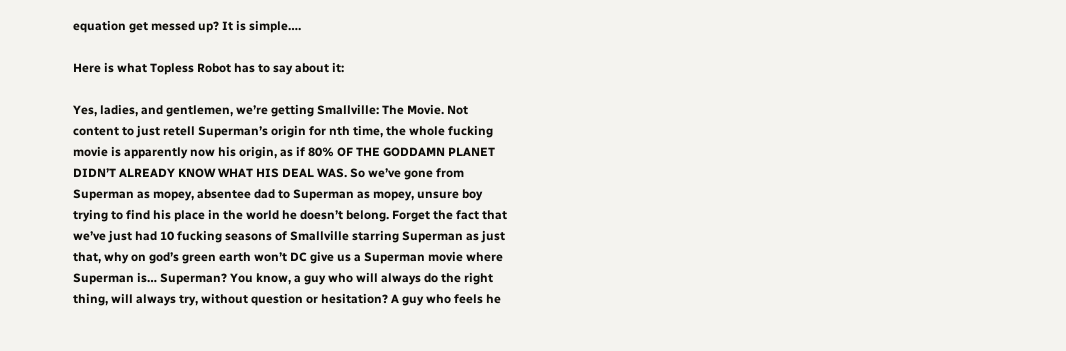equation get messed up? It is simple….

Here is what Topless Robot has to say about it:

Yes, ladies, and gentlemen, we’re getting Smallville: The Movie. Not content to just retell Superman’s origin for nth time, the whole fucking movie is apparently now his origin, as if 80% OF THE GODDAMN PLANET DIDN’T ALREADY KNOW WHAT HIS DEAL WAS. So we’ve gone from Superman as mopey, absentee dad to Superman as mopey, unsure boy trying to find his place in the world he doesn’t belong. Forget the fact that we’ve just had 10 fucking seasons of Smallville starring Superman as just that, why on god’s green earth won’t DC give us a Superman movie where Superman is… Superman? You know, a guy who will always do the right thing, will always try, without question or hesitation? A guy who feels he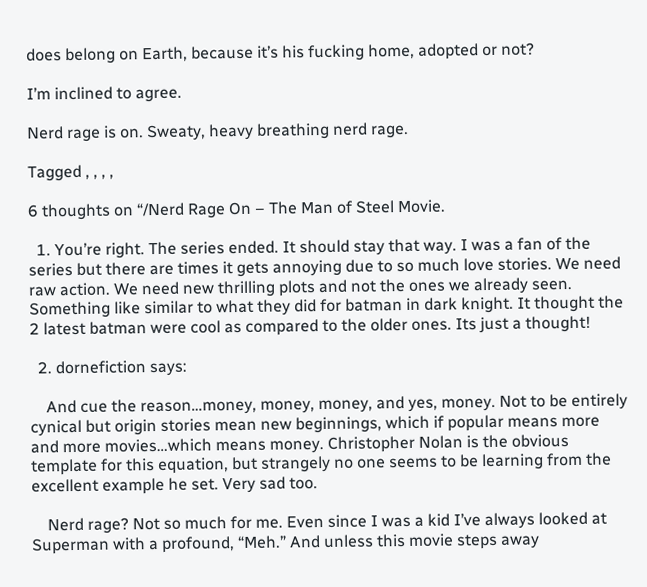does belong on Earth, because it’s his fucking home, adopted or not?

I’m inclined to agree.

Nerd rage is on. Sweaty, heavy breathing nerd rage.

Tagged , , , ,

6 thoughts on “/Nerd Rage On – The Man of Steel Movie.

  1. You’re right. The series ended. It should stay that way. I was a fan of the series but there are times it gets annoying due to so much love stories. We need raw action. We need new thrilling plots and not the ones we already seen. Something like similar to what they did for batman in dark knight. It thought the 2 latest batman were cool as compared to the older ones. Its just a thought!

  2. dornefiction says:

    And cue the reason…money, money, money, and yes, money. Not to be entirely cynical but origin stories mean new beginnings, which if popular means more and more movies…which means money. Christopher Nolan is the obvious template for this equation, but strangely no one seems to be learning from the excellent example he set. Very sad too.

    Nerd rage? Not so much for me. Even since I was a kid I’ve always looked at Superman with a profound, “Meh.” And unless this movie steps away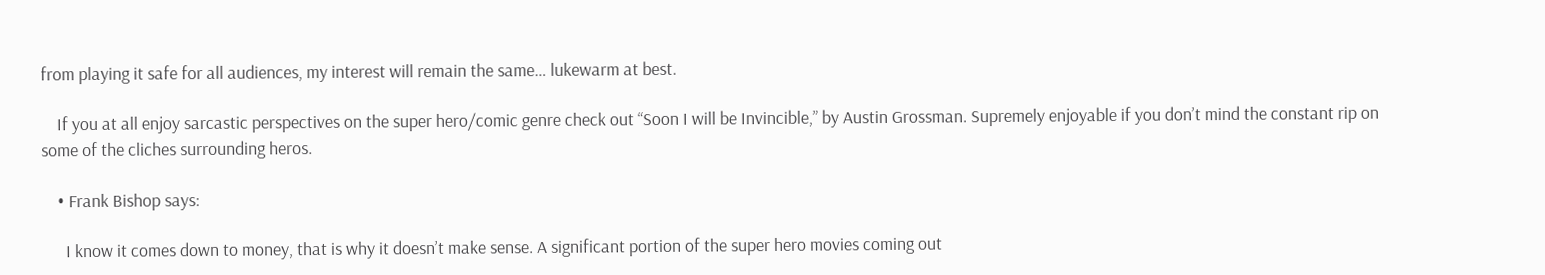from playing it safe for all audiences, my interest will remain the same… lukewarm at best.

    If you at all enjoy sarcastic perspectives on the super hero/comic genre check out “Soon I will be Invincible,” by Austin Grossman. Supremely enjoyable if you don’t mind the constant rip on some of the cliches surrounding heros.

    • Frank Bishop says:

      I know it comes down to money, that is why it doesn’t make sense. A significant portion of the super hero movies coming out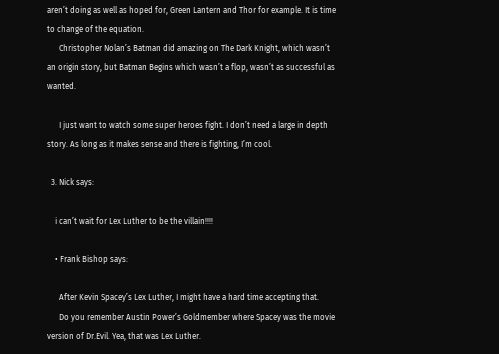aren’t doing as well as hoped for, Green Lantern and Thor for example. It is time to change of the equation.
      Christopher Nolan’s Batman did amazing on The Dark Knight, which wasn’t an origin story, but Batman Begins which wasn’t a flop, wasn’t as successful as wanted.

      I just want to watch some super heroes fight. I don’t need a large in depth story. As long as it makes sense and there is fighting, I’m cool.

  3. Nick says:

    i can’t wait for Lex Luther to be the villain!!!!

    • Frank Bishop says:

      After Kevin Spacey’s Lex Luther, I might have a hard time accepting that.
      Do you remember Austin Power’s Goldmember where Spacey was the movie version of Dr.Evil. Yea, that was Lex Luther.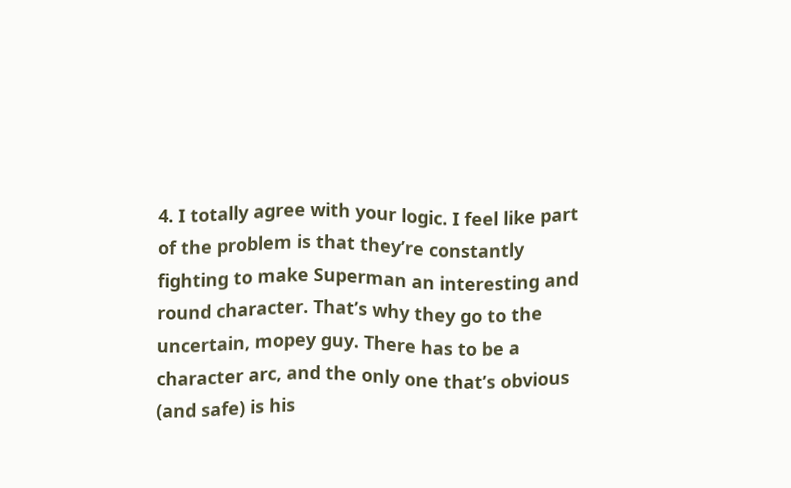4. I totally agree with your logic. I feel like part of the problem is that they’re constantly fighting to make Superman an interesting and round character. That’s why they go to the uncertain, mopey guy. There has to be a character arc, and the only one that’s obvious (and safe) is his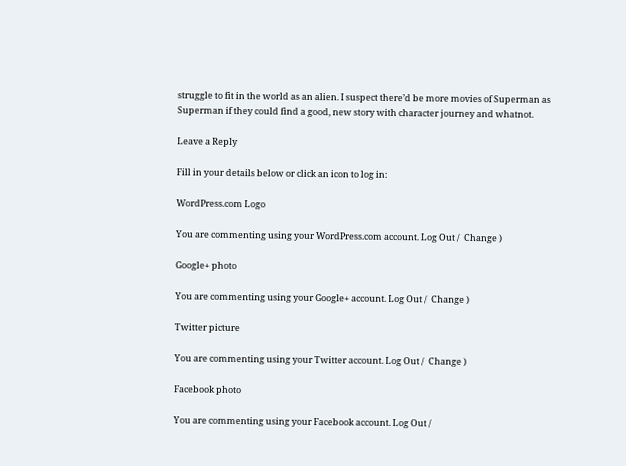struggle to fit in the world as an alien. I suspect there’d be more movies of Superman as Superman if they could find a good, new story with character journey and whatnot.

Leave a Reply

Fill in your details below or click an icon to log in:

WordPress.com Logo

You are commenting using your WordPress.com account. Log Out /  Change )

Google+ photo

You are commenting using your Google+ account. Log Out /  Change )

Twitter picture

You are commenting using your Twitter account. Log Out /  Change )

Facebook photo

You are commenting using your Facebook account. Log Out /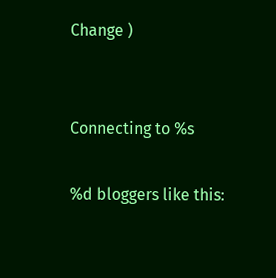Change )


Connecting to %s

%d bloggers like this: